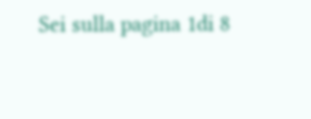Sei sulla pagina 1di 8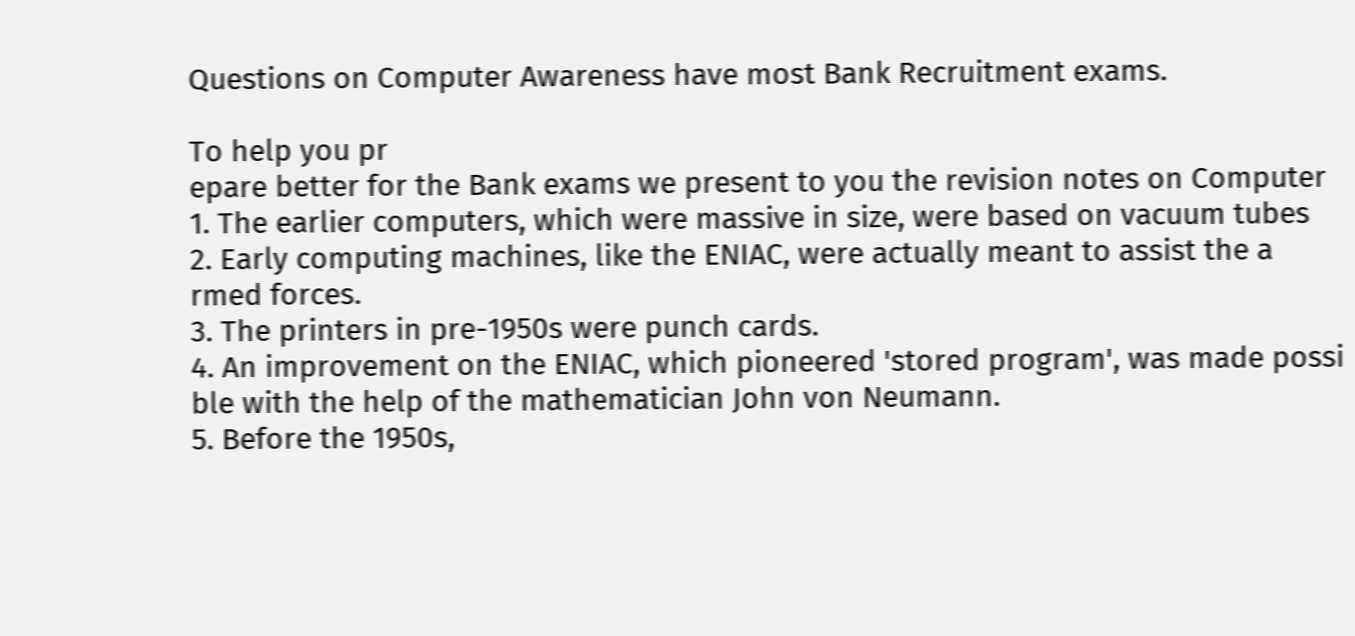Questions on Computer Awareness have most Bank Recruitment exams.

To help you pr
epare better for the Bank exams we present to you the revision notes on Computer
1. The earlier computers, which were massive in size, were based on vacuum tubes
2. Early computing machines, like the ENIAC, were actually meant to assist the a
rmed forces.
3. The printers in pre-1950s were punch cards.
4. An improvement on the ENIAC, which pioneered 'stored program', was made possi
ble with the help of the mathematician John von Neumann.
5. Before the 1950s,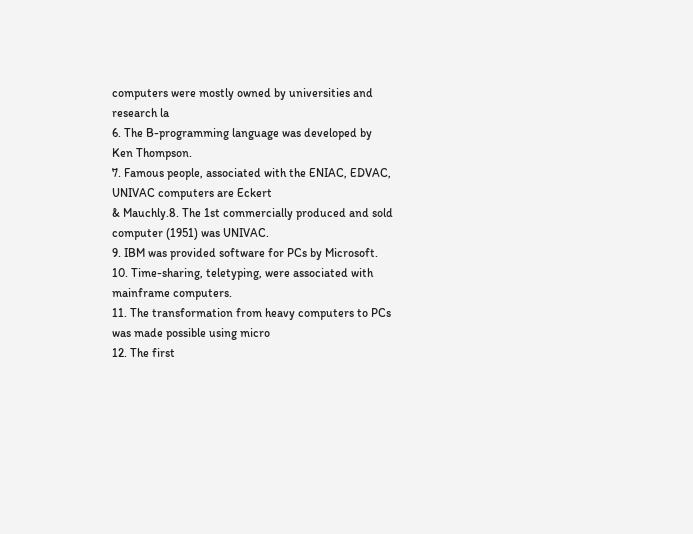computers were mostly owned by universities and research la
6. The B-programming language was developed by Ken Thompson.
7. Famous people, associated with the ENIAC, EDVAC, UNIVAC computers are Eckert
& Mauchly.8. The 1st commercially produced and sold computer (1951) was UNIVAC.
9. IBM was provided software for PCs by Microsoft.
10. Time-sharing, teletyping, were associated with mainframe computers.
11. The transformation from heavy computers to PCs was made possible using micro
12. The first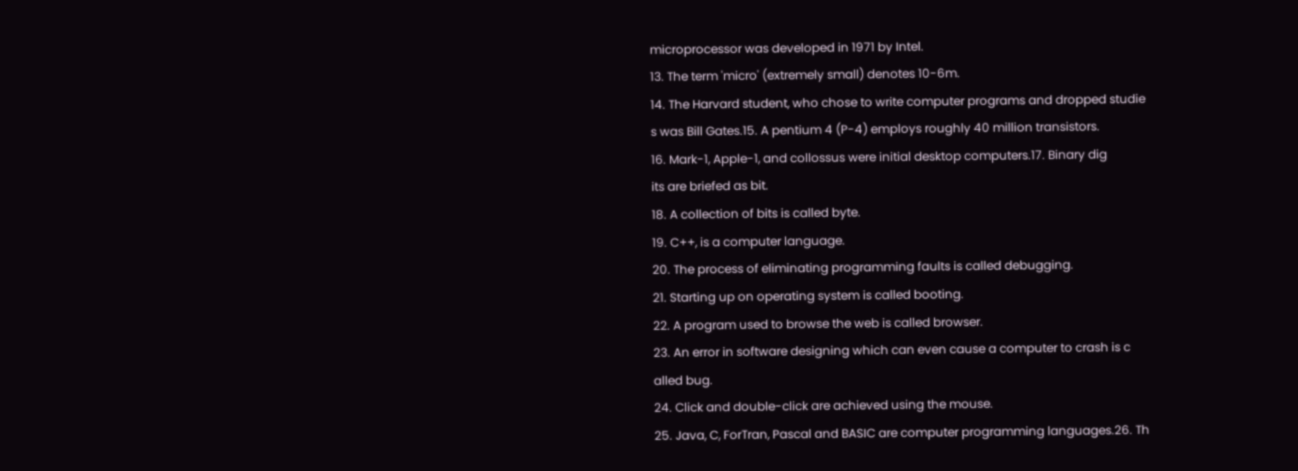microprocessor was developed in 1971 by Intel.
13. The term 'micro' (extremely small) denotes 10-6m.
14. The Harvard student, who chose to write computer programs and dropped studie
s was Bill Gates.15. A pentium 4 (P-4) employs roughly 40 million transistors.
16. Mark-1, Apple-1, and collossus were initial desktop computers.17. Binary dig
its are briefed as bit.
18. A collection of bits is called byte.
19. C++, is a computer language.
20. The process of eliminating programming faults is called debugging.
21. Starting up on operating system is called booting.
22. A program used to browse the web is called browser.
23. An error in software designing which can even cause a computer to crash is c
alled bug.
24. Click and double-click are achieved using the mouse.
25. Java, C, ForTran, Pascal and BASIC are computer programming languages.26. Th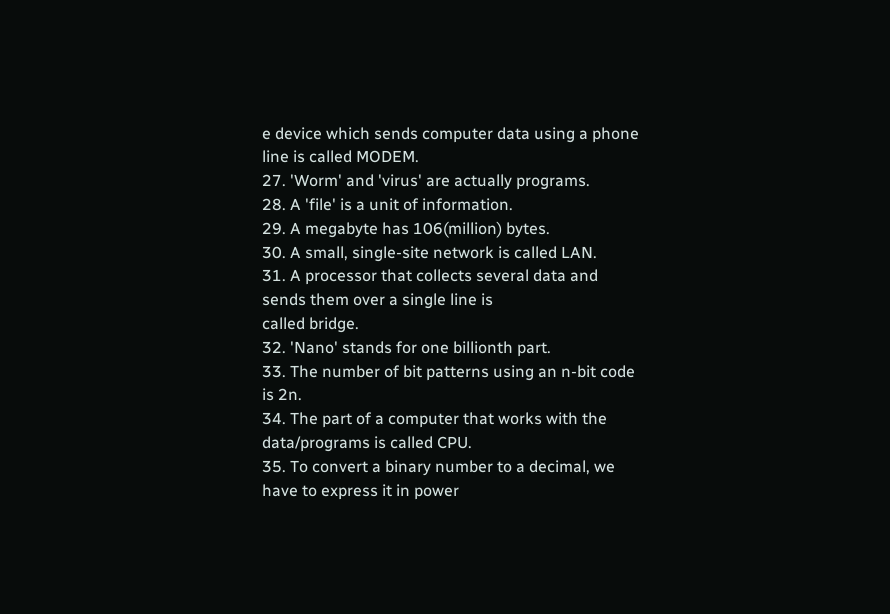e device which sends computer data using a phone line is called MODEM.
27. 'Worm' and 'virus' are actually programs.
28. A 'file' is a unit of information.
29. A megabyte has 106(million) bytes.
30. A small, single-site network is called LAN.
31. A processor that collects several data and sends them over a single line is
called bridge.
32. 'Nano' stands for one billionth part.
33. The number of bit patterns using an n-bit code is 2n.
34. The part of a computer that works with the data/programs is called CPU.
35. To convert a binary number to a decimal, we have to express it in power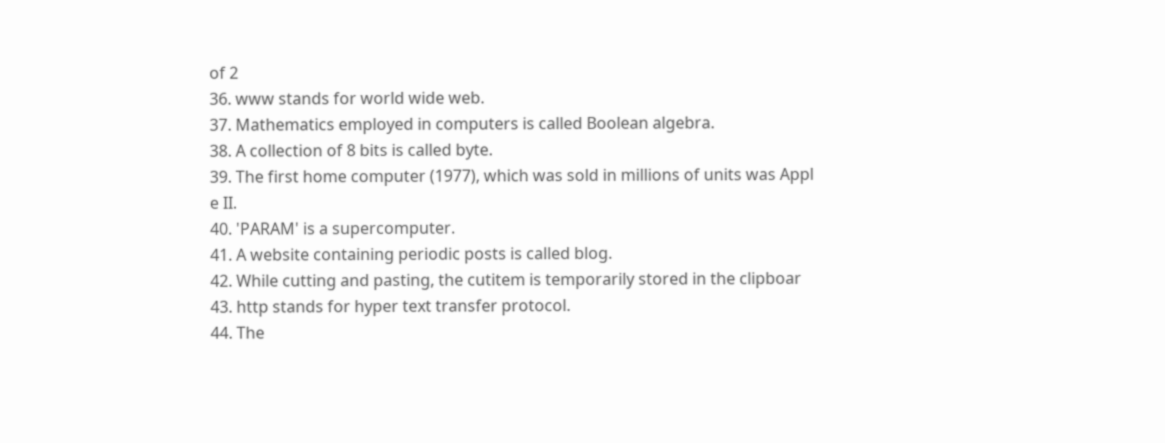of 2
36. www stands for world wide web.
37. Mathematics employed in computers is called Boolean algebra.
38. A collection of 8 bits is called byte.
39. The first home computer (1977), which was sold in millions of units was Appl
e II.
40. 'PARAM' is a supercomputer.
41. A website containing periodic posts is called blog.
42. While cutting and pasting, the cutitem is temporarily stored in the clipboar
43. http stands for hyper text transfer protocol.
44. The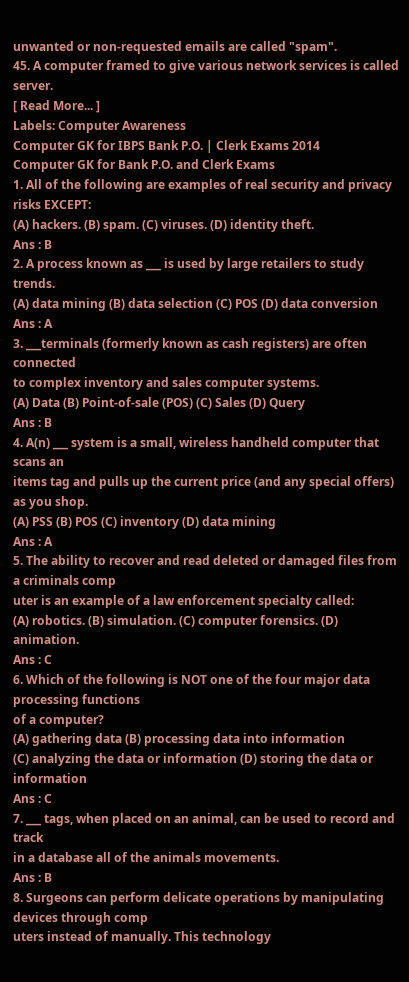unwanted or non-requested emails are called "spam".
45. A computer framed to give various network services is called server.
[ Read More... ]
Labels: Computer Awareness
Computer GK for IBPS Bank P.O. | Clerk Exams 2014
Computer GK for Bank P.O. and Clerk Exams
1. All of the following are examples of real security and privacy risks EXCEPT:
(A) hackers. (B) spam. (C) viruses. (D) identity theft.
Ans : B
2. A process known as ___ is used by large retailers to study trends.
(A) data mining (B) data selection (C) POS (D) data conversion
Ans : A
3. ___terminals (formerly known as cash registers) are often connected
to complex inventory and sales computer systems.
(A) Data (B) Point-of-sale (POS) (C) Sales (D) Query
Ans : B
4. A(n) ___ system is a small, wireless handheld computer that scans an
items tag and pulls up the current price (and any special offers) as you shop.
(A) PSS (B) POS (C) inventory (D) data mining
Ans : A
5. The ability to recover and read deleted or damaged files from a criminals comp
uter is an example of a law enforcement specialty called:
(A) robotics. (B) simulation. (C) computer forensics. (D) animation.
Ans : C
6. Which of the following is NOT one of the four major data processing functions
of a computer?
(A) gathering data (B) processing data into information
(C) analyzing the data or information (D) storing the data or information
Ans : C
7. ___ tags, when placed on an animal, can be used to record and track
in a database all of the animals movements.
Ans : B
8. Surgeons can perform delicate operations by manipulating devices through comp
uters instead of manually. This technology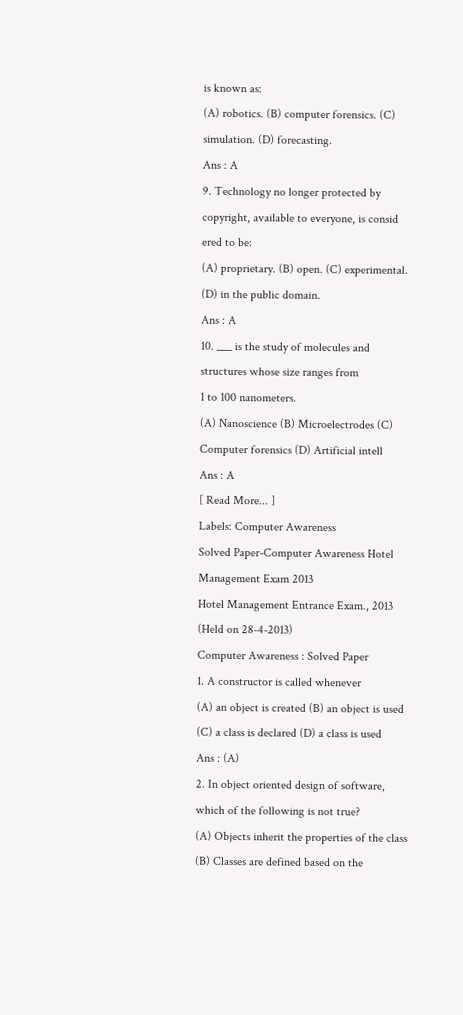is known as:
(A) robotics. (B) computer forensics. (C) simulation. (D) forecasting.
Ans : A
9. Technology no longer protected by copyright, available to everyone, is consid
ered to be:
(A) proprietary. (B) open. (C) experimental. (D) in the public domain.
Ans : A
10. ___ is the study of molecules and structures whose size ranges from
1 to 100 nanometers.
(A) Nanoscience (B) Microelectrodes (C) Computer forensics (D) Artificial intell
Ans : A
[ Read More... ]
Labels: Computer Awareness
Solved Paper-Computer Awareness Hotel Management Exam 2013
Hotel Management Entrance Exam., 2013
(Held on 28-4-2013)
Computer Awareness : Solved Paper
1. A constructor is called whenever
(A) an object is created (B) an object is used
(C) a class is declared (D) a class is used
Ans : (A)
2. In object oriented design of software, which of the following is not true?
(A) Objects inherit the properties of the class
(B) Classes are defined based on the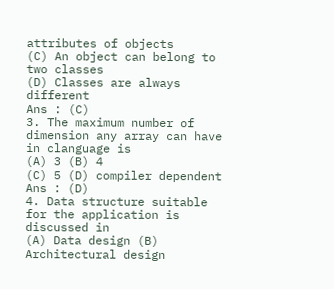attributes of objects
(C) An object can belong to two classes
(D) Classes are always different
Ans : (C)
3. The maximum number of dimension any array can have in clanguage is
(A) 3 (B) 4
(C) 5 (D) compiler dependent
Ans : (D)
4. Data structure suitable for the application is discussed in
(A) Data design (B) Architectural design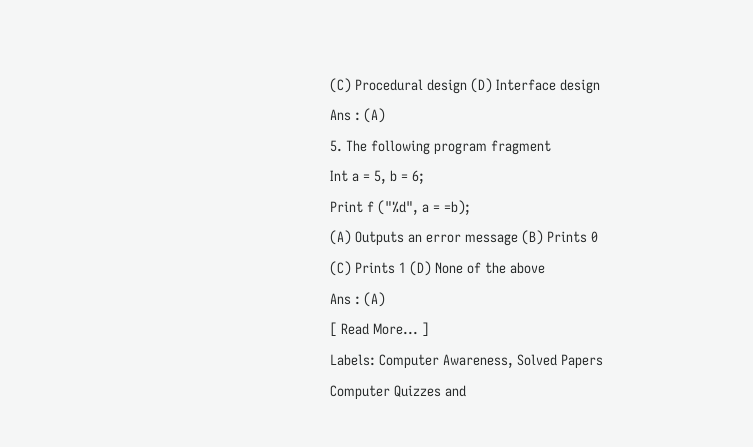(C) Procedural design (D) Interface design
Ans : (A)
5. The following program fragment
Int a = 5, b = 6;
Print f ("%d", a = =b);
(A) Outputs an error message (B) Prints 0
(C) Prints 1 (D) None of the above
Ans : (A)
[ Read More... ]
Labels: Computer Awareness, Solved Papers
Computer Quizzes and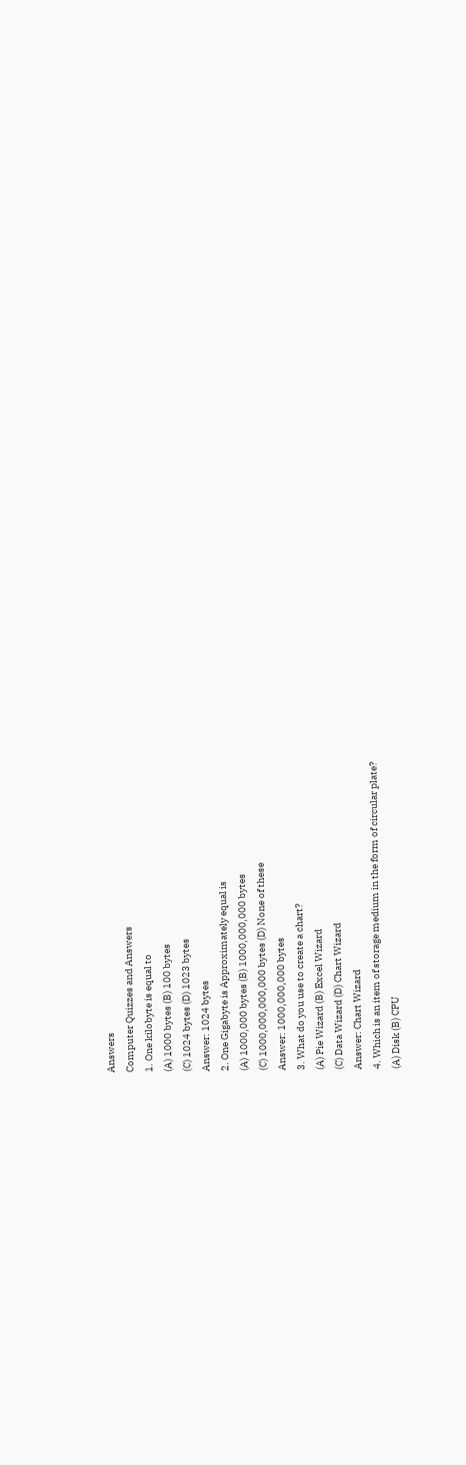Answers
Computer Quizzes and Answers
1. One kilobyte is equal to
(A) 1000 bytes (B) 100 bytes
(C) 1024 bytes (D) 1023 bytes
Answer: 1024 bytes
2. One Gigabyte is Approximately equal is
(A) 1000,000 bytes (B) 1000,000,000 bytes
(C) 1000,000,000,000 bytes (D) None of these
Answer: 1000,000,000 bytes
3. What do you use to create a chart?
(A) Pie Wizard (B) Excel Wizard
(C) Data Wizard (D) Chart Wizard
Answer: Chart Wizard
4. Which is an item of storage medium in the form of circular plate?
(A) Disk (B) CPU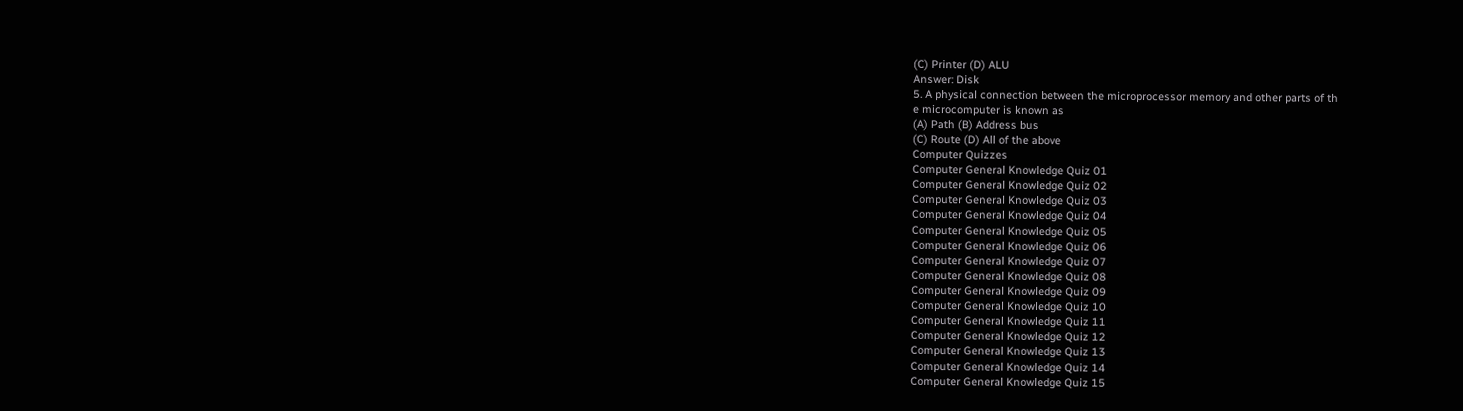(C) Printer (D) ALU
Answer: Disk
5. A physical connection between the microprocessor memory and other parts of th
e microcomputer is known as
(A) Path (B) Address bus
(C) Route (D) All of the above
Computer Quizzes
Computer General Knowledge Quiz 01
Computer General Knowledge Quiz 02
Computer General Knowledge Quiz 03
Computer General Knowledge Quiz 04
Computer General Knowledge Quiz 05
Computer General Knowledge Quiz 06
Computer General Knowledge Quiz 07
Computer General Knowledge Quiz 08
Computer General Knowledge Quiz 09
Computer General Knowledge Quiz 10
Computer General Knowledge Quiz 11
Computer General Knowledge Quiz 12
Computer General Knowledge Quiz 13
Computer General Knowledge Quiz 14
Computer General Knowledge Quiz 15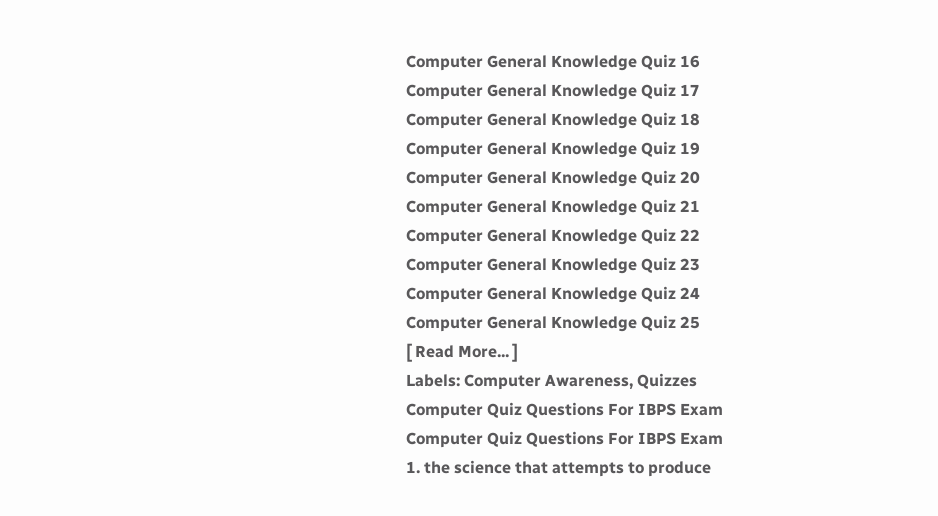Computer General Knowledge Quiz 16
Computer General Knowledge Quiz 17
Computer General Knowledge Quiz 18
Computer General Knowledge Quiz 19
Computer General Knowledge Quiz 20
Computer General Knowledge Quiz 21
Computer General Knowledge Quiz 22
Computer General Knowledge Quiz 23
Computer General Knowledge Quiz 24
Computer General Knowledge Quiz 25
[ Read More... ]
Labels: Computer Awareness, Quizzes
Computer Quiz Questions For IBPS Exam
Computer Quiz Questions For IBPS Exam
1. the science that attempts to produce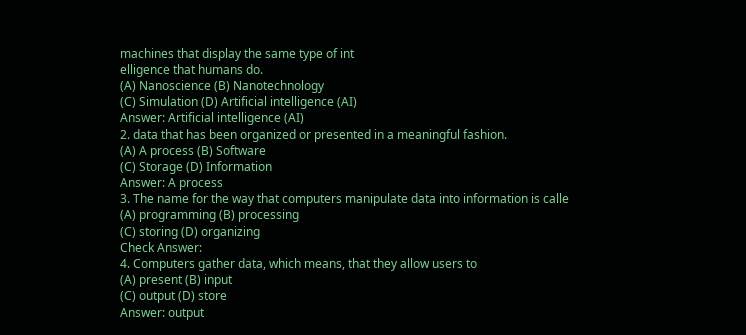machines that display the same type of int
elligence that humans do.
(A) Nanoscience (B) Nanotechnology
(C) Simulation (D) Artificial intelligence (AI)
Answer: Artificial intelligence (AI)
2. data that has been organized or presented in a meaningful fashion.
(A) A process (B) Software
(C) Storage (D) Information
Answer: A process
3. The name for the way that computers manipulate data into information is calle
(A) programming (B) processing
(C) storing (D) organizing
Check Answer:
4. Computers gather data, which means, that they allow users to
(A) present (B) input
(C) output (D) store
Answer: output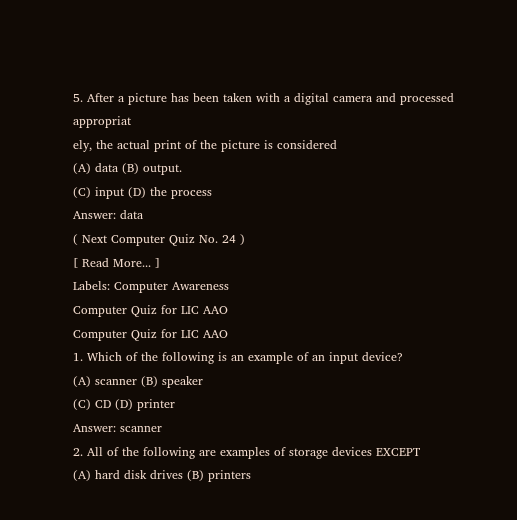5. After a picture has been taken with a digital camera and processed appropriat
ely, the actual print of the picture is considered
(A) data (B) output.
(C) input (D) the process
Answer: data
( Next Computer Quiz No. 24 )
[ Read More... ]
Labels: Computer Awareness
Computer Quiz for LIC AAO
Computer Quiz for LIC AAO
1. Which of the following is an example of an input device?
(A) scanner (B) speaker
(C) CD (D) printer
Answer: scanner
2. All of the following are examples of storage devices EXCEPT
(A) hard disk drives (B) printers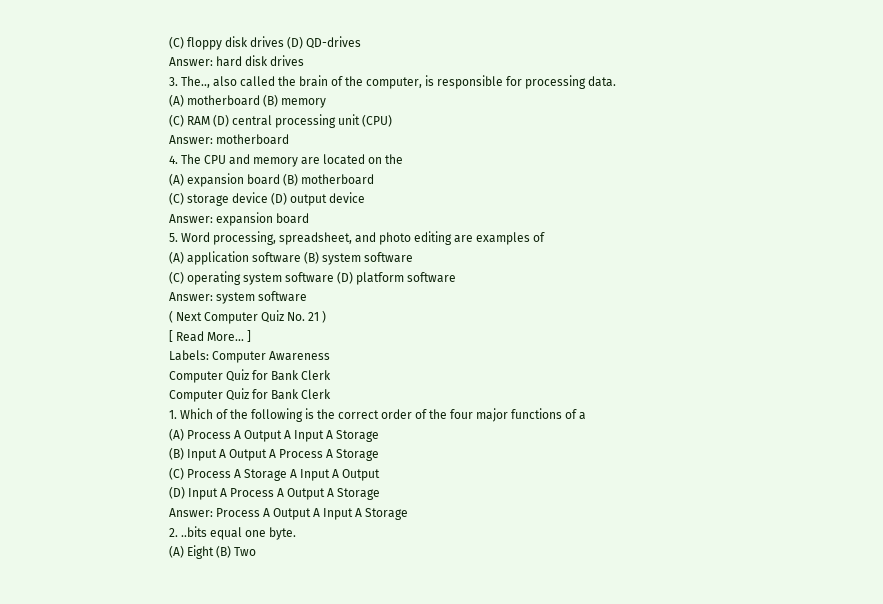(C) floppy disk drives (D) QD-drives
Answer: hard disk drives
3. The.., also called the brain of the computer, is responsible for processing data.
(A) motherboard (B) memory
(C) RAM (D) central processing unit (CPU)
Answer: motherboard
4. The CPU and memory are located on the
(A) expansion board (B) motherboard
(C) storage device (D) output device
Answer: expansion board
5. Word processing, spreadsheet, and photo editing are examples of
(A) application software (B) system software
(C) operating system software (D) platform software
Answer: system software
( Next Computer Quiz No. 21 )
[ Read More... ]
Labels: Computer Awareness
Computer Quiz for Bank Clerk
Computer Quiz for Bank Clerk
1. Which of the following is the correct order of the four major functions of a
(A) Process A Output A Input A Storage
(B) Input A Output A Process A Storage
(C) Process A Storage A Input A Output
(D) Input A Process A Output A Storage
Answer: Process A Output A Input A Storage
2. ..bits equal one byte.
(A) Eight (B) Two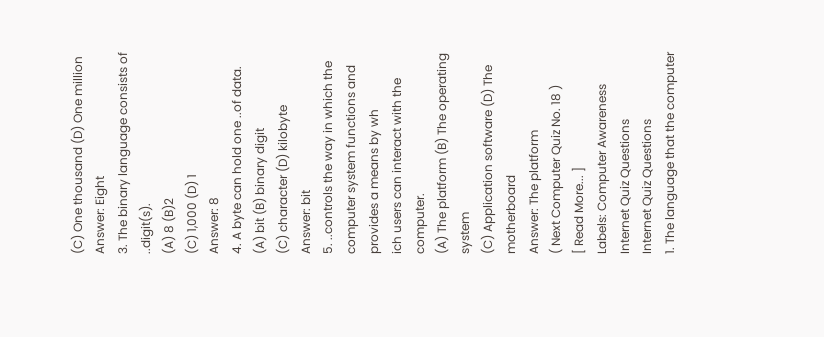(C) One thousand (D) One million
Answer: Eight
3. The binary language consists of ..digit(s).
(A) 8 (B)2
(C) 1,000 (D) 1
Answer: 8
4. A byte can hold one ..of data.
(A) bit (B) binary digit
(C) character (D) kilobyte
Answer: bit
5. ..controls the way in which the computer system functions and provides a means by wh
ich users can interact with the computer.
(A) The platform (B) The operating system
(C) Application software (D) The motherboard
Answer: The platform
( Next Computer Quiz No. 18 )
[ Read More... ]
Labels: Computer Awareness
Internet Quiz Questions
Internet Quiz Questions
1. The language that the computer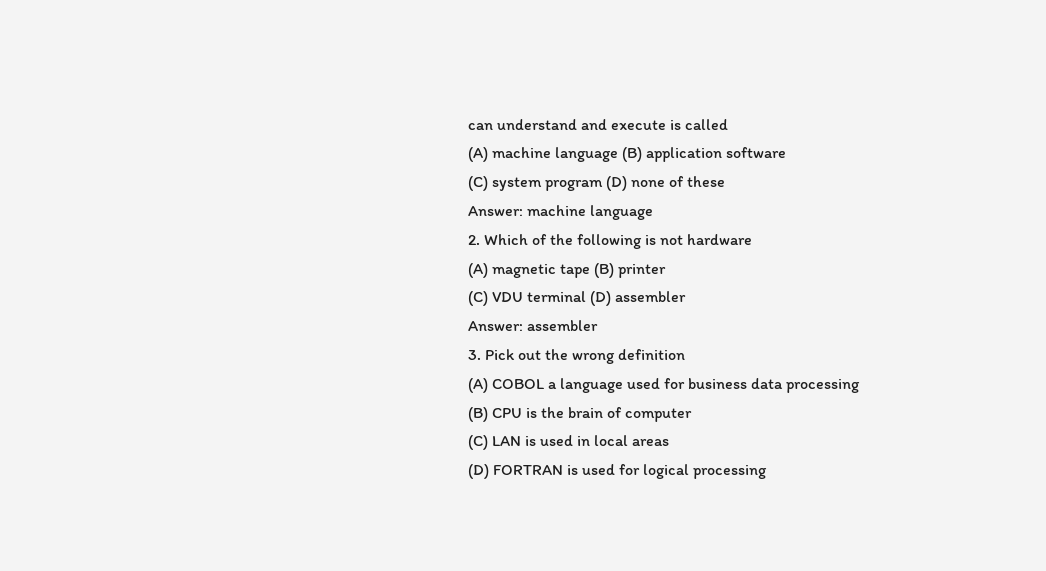can understand and execute is called
(A) machine language (B) application software
(C) system program (D) none of these
Answer: machine language
2. Which of the following is not hardware
(A) magnetic tape (B) printer
(C) VDU terminal (D) assembler
Answer: assembler
3. Pick out the wrong definition
(A) COBOL a language used for business data processing
(B) CPU is the brain of computer
(C) LAN is used in local areas
(D) FORTRAN is used for logical processing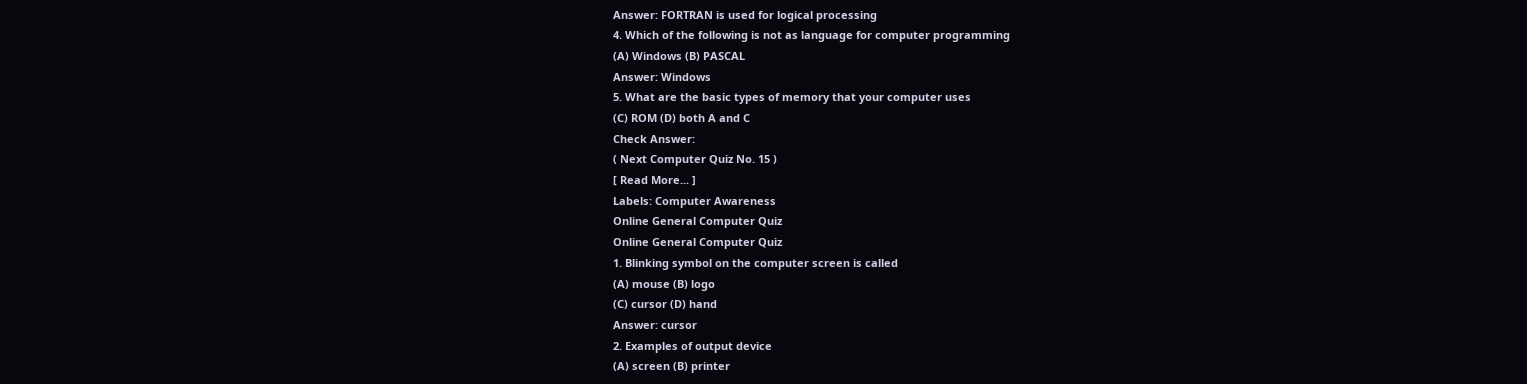Answer: FORTRAN is used for logical processing
4. Which of the following is not as language for computer programming
(A) Windows (B) PASCAL
Answer: Windows
5. What are the basic types of memory that your computer uses
(C) ROM (D) both A and C
Check Answer:
( Next Computer Quiz No. 15 )
[ Read More... ]
Labels: Computer Awareness
Online General Computer Quiz
Online General Computer Quiz
1. Blinking symbol on the computer screen is called
(A) mouse (B) logo
(C) cursor (D) hand
Answer: cursor
2. Examples of output device
(A) screen (B) printer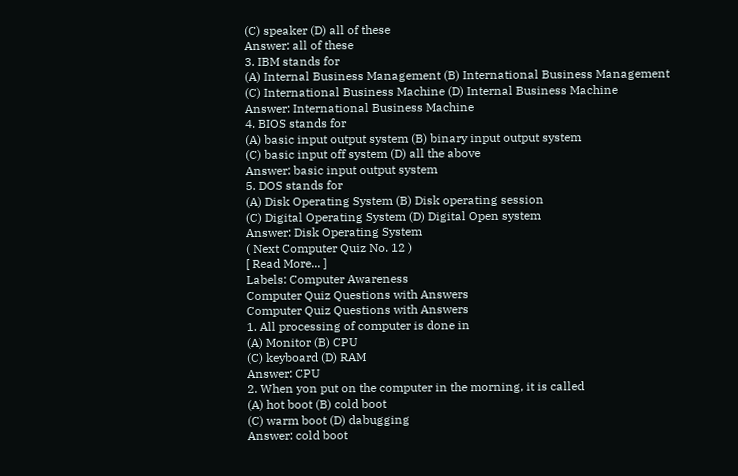(C) speaker (D) all of these
Answer: all of these
3. IBM stands for
(A) Internal Business Management (B) International Business Management
(C) International Business Machine (D) Internal Business Machine
Answer: International Business Machine
4. BIOS stands for
(A) basic input output system (B) binary input output system
(C) basic input off system (D) all the above
Answer: basic input output system
5. DOS stands for
(A) Disk Operating System (B) Disk operating session
(C) Digital Operating System (D) Digital Open system
Answer: Disk Operating System
( Next Computer Quiz No. 12 )
[ Read More... ]
Labels: Computer Awareness
Computer Quiz Questions with Answers
Computer Quiz Questions with Answers
1. All processing of computer is done in
(A) Monitor (B) CPU
(C) keyboard (D) RAM
Answer: CPU
2. When yon put on the computer in the morning, it is called
(A) hot boot (B) cold boot
(C) warm boot (D) dabugging
Answer: cold boot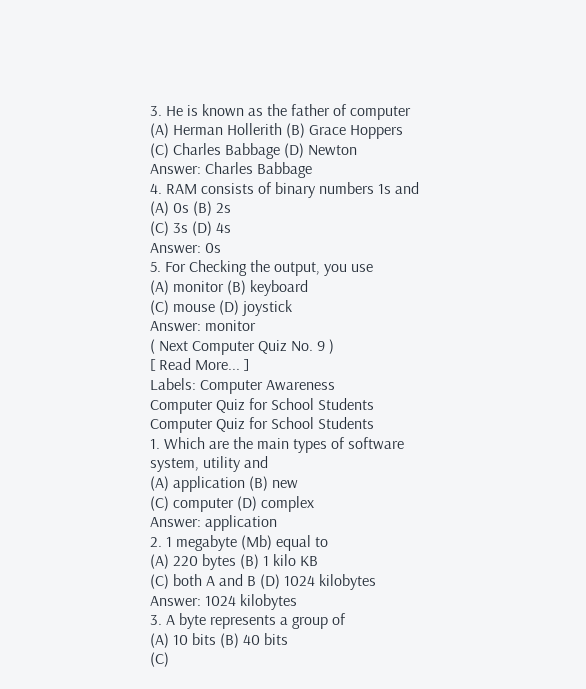3. He is known as the father of computer
(A) Herman Hollerith (B) Grace Hoppers
(C) Charles Babbage (D) Newton
Answer: Charles Babbage
4. RAM consists of binary numbers 1s and
(A) 0s (B) 2s
(C) 3s (D) 4s
Answer: 0s
5. For Checking the output, you use
(A) monitor (B) keyboard
(C) mouse (D) joystick
Answer: monitor
( Next Computer Quiz No. 9 )
[ Read More... ]
Labels: Computer Awareness
Computer Quiz for School Students
Computer Quiz for School Students
1. Which are the main types of software system, utility and
(A) application (B) new
(C) computer (D) complex
Answer: application
2. 1 megabyte (Mb) equal to
(A) 220 bytes (B) 1 kilo KB
(C) both A and B (D) 1024 kilobytes
Answer: 1024 kilobytes
3. A byte represents a group of
(A) 10 bits (B) 40 bits
(C)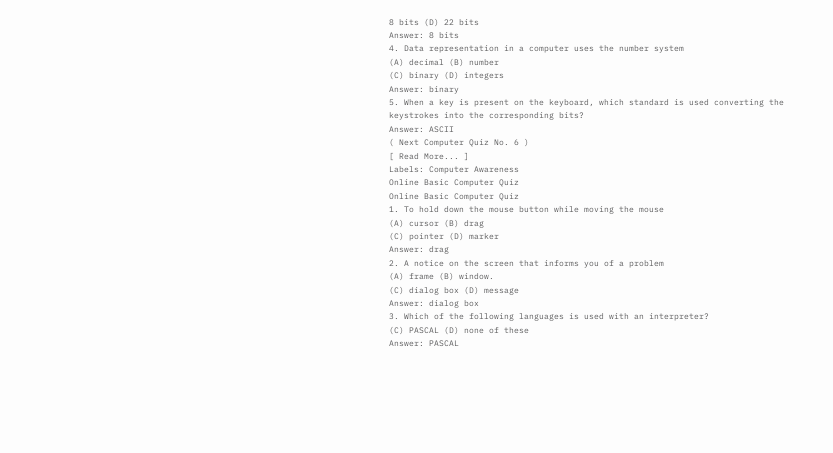8 bits (D) 22 bits
Answer: 8 bits
4. Data representation in a computer uses the number system
(A) decimal (B) number
(C) binary (D) integers
Answer: binary
5. When a key is present on the keyboard, which standard is used converting the
keystrokes into the corresponding bits?
Answer: ASCII
( Next Computer Quiz No. 6 )
[ Read More... ]
Labels: Computer Awareness
Online Basic Computer Quiz
Online Basic Computer Quiz
1. To hold down the mouse button while moving the mouse
(A) cursor (B) drag
(C) pointer (D) marker
Answer: drag
2. A notice on the screen that informs you of a problem
(A) frame (B) window.
(C) dialog box (D) message
Answer: dialog box
3. Which of the following languages is used with an interpreter?
(C) PASCAL (D) none of these
Answer: PASCAL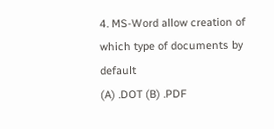4. MS-Word allow creation of which type of documents by default
(A) .DOT (B) .PDF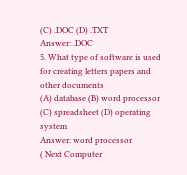(C) .DOC (D) .TXT
Answer: .DOC
5. What type of software is used for creating letters papers and other documents
(A) database (B) word processor
(C) spreadsheet (D) operating system
Answer: word processor
( Next Computer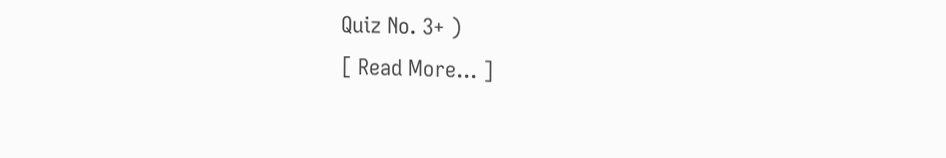Quiz No. 3+ )
[ Read More... ]